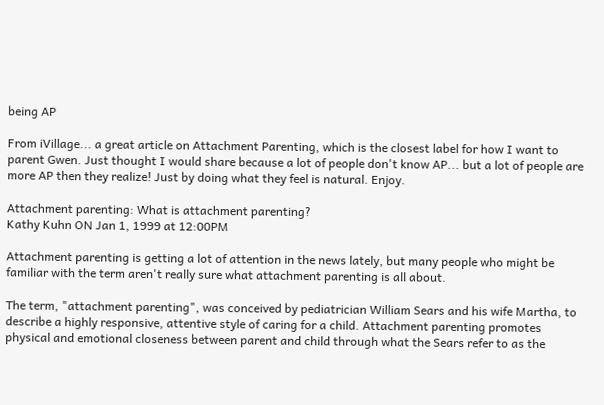being AP

From iVillage... a great article on Attachment Parenting, which is the closest label for how I want to parent Gwen. Just thought I would share because a lot of people don't know AP... but a lot of people are more AP then they realize! Just by doing what they feel is natural. Enjoy.

Attachment parenting: What is attachment parenting?
Kathy Kuhn ON Jan 1, 1999 at 12:00PM

Attachment parenting is getting a lot of attention in the news lately, but many people who might be familiar with the term aren't really sure what attachment parenting is all about.

The term, "attachment parenting", was conceived by pediatrician William Sears and his wife Martha, to describe a highly responsive, attentive style of caring for a child. Attachment parenting promotes physical and emotional closeness between parent and child through what the Sears refer to as the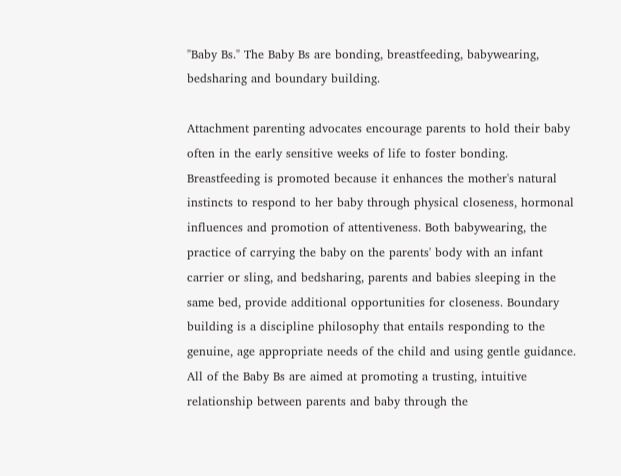"Baby Bs." The Baby Bs are bonding, breastfeeding, babywearing, bedsharing and boundary building.

Attachment parenting advocates encourage parents to hold their baby often in the early sensitive weeks of life to foster bonding. Breastfeeding is promoted because it enhances the mother's natural instincts to respond to her baby through physical closeness, hormonal influences and promotion of attentiveness. Both babywearing, the practice of carrying the baby on the parents' body with an infant carrier or sling, and bedsharing, parents and babies sleeping in the same bed, provide additional opportunities for closeness. Boundary building is a discipline philosophy that entails responding to the genuine, age appropriate needs of the child and using gentle guidance. All of the Baby Bs are aimed at promoting a trusting, intuitive relationship between parents and baby through the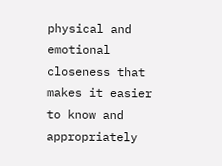physical and emotional closeness that makes it easier to know and appropriately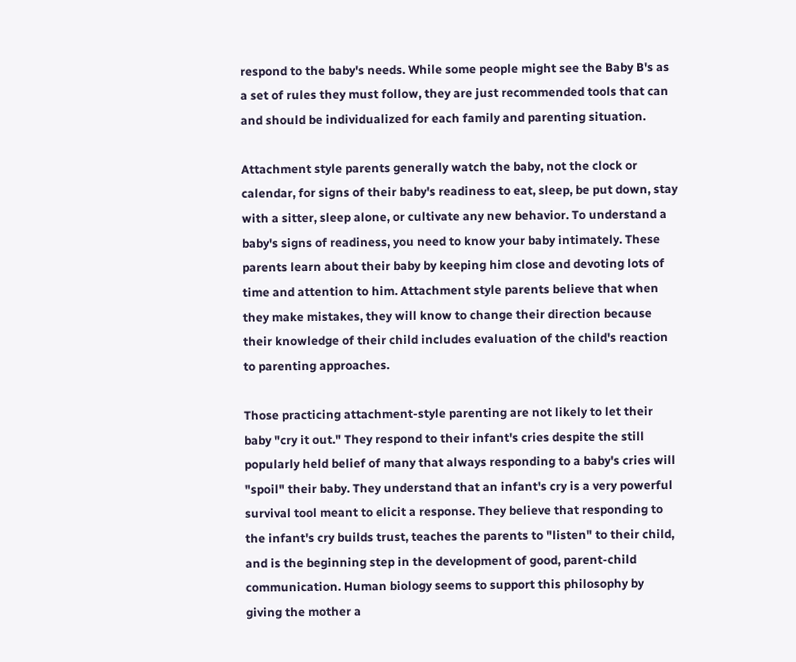respond to the baby's needs. While some people might see the Baby B's as a set of rules they must follow, they are just recommended tools that can and should be individualized for each family and parenting situation.

Attachment style parents generally watch the baby, not the clock or calendar, for signs of their baby's readiness to eat, sleep, be put down, stay with a sitter, sleep alone, or cultivate any new behavior. To understand a baby's signs of readiness, you need to know your baby intimately. These parents learn about their baby by keeping him close and devoting lots of time and attention to him. Attachment style parents believe that when they make mistakes, they will know to change their direction because their knowledge of their child includes evaluation of the child's reaction to parenting approaches.

Those practicing attachment-style parenting are not likely to let their baby "cry it out." They respond to their infant's cries despite the still popularly held belief of many that always responding to a baby's cries will "spoil" their baby. They understand that an infant's cry is a very powerful survival tool meant to elicit a response. They believe that responding to the infant's cry builds trust, teaches the parents to "listen" to their child, and is the beginning step in the development of good, parent-child communication. Human biology seems to support this philosophy by giving the mother a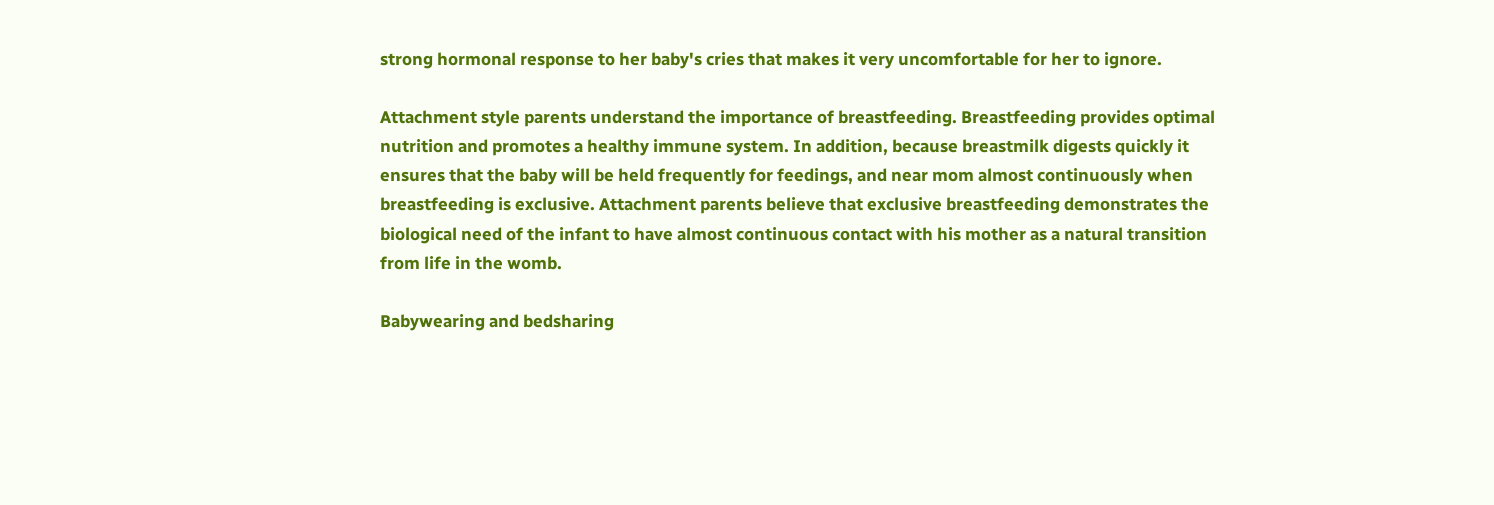strong hormonal response to her baby's cries that makes it very uncomfortable for her to ignore.

Attachment style parents understand the importance of breastfeeding. Breastfeeding provides optimal nutrition and promotes a healthy immune system. In addition, because breastmilk digests quickly it ensures that the baby will be held frequently for feedings, and near mom almost continuously when breastfeeding is exclusive. Attachment parents believe that exclusive breastfeeding demonstrates the biological need of the infant to have almost continuous contact with his mother as a natural transition from life in the womb.

Babywearing and bedsharing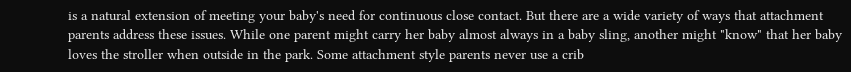is a natural extension of meeting your baby's need for continuous close contact. But there are a wide variety of ways that attachment parents address these issues. While one parent might carry her baby almost always in a baby sling, another might "know" that her baby loves the stroller when outside in the park. Some attachment style parents never use a crib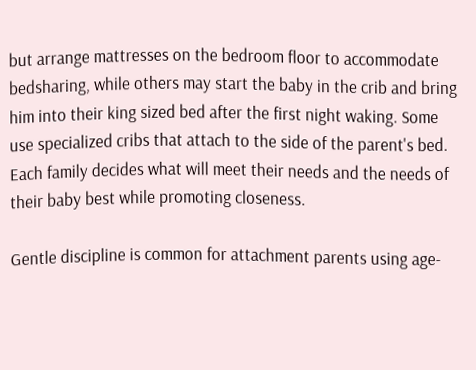but arrange mattresses on the bedroom floor to accommodate bedsharing, while others may start the baby in the crib and bring him into their king sized bed after the first night waking. Some use specialized cribs that attach to the side of the parent's bed. Each family decides what will meet their needs and the needs of their baby best while promoting closeness.

Gentle discipline is common for attachment parents using age-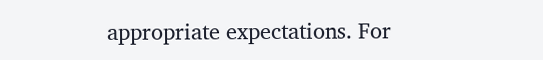appropriate expectations. For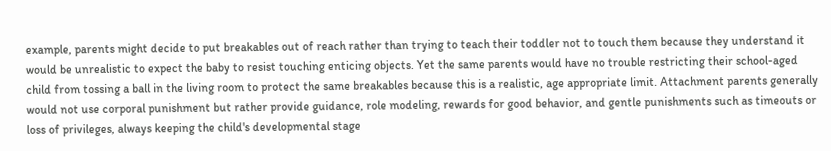example, parents might decide to put breakables out of reach rather than trying to teach their toddler not to touch them because they understand it would be unrealistic to expect the baby to resist touching enticing objects. Yet the same parents would have no trouble restricting their school-aged child from tossing a ball in the living room to protect the same breakables because this is a realistic, age appropriate limit. Attachment parents generally would not use corporal punishment but rather provide guidance, role modeling, rewards for good behavior, and gentle punishments such as timeouts or loss of privileges, always keeping the child's developmental stage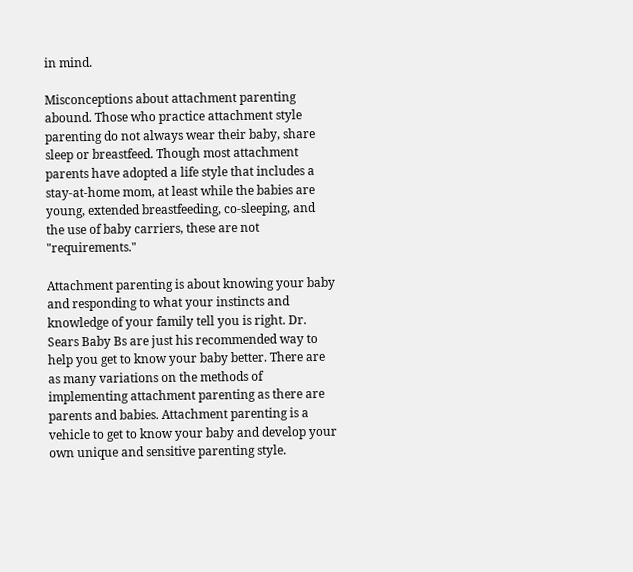in mind.

Misconceptions about attachment parenting abound. Those who practice attachment style parenting do not always wear their baby, share sleep or breastfeed. Though most attachment parents have adopted a life style that includes a stay-at-home mom, at least while the babies are young, extended breastfeeding, co-sleeping, and the use of baby carriers, these are not "requirements."

Attachment parenting is about knowing your baby and responding to what your instincts and knowledge of your family tell you is right. Dr. Sears Baby Bs are just his recommended way to help you get to know your baby better. There are as many variations on the methods of implementing attachment parenting as there are parents and babies. Attachment parenting is a vehicle to get to know your baby and develop your own unique and sensitive parenting style.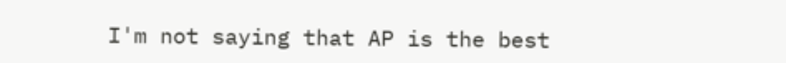I'm not saying that AP is the best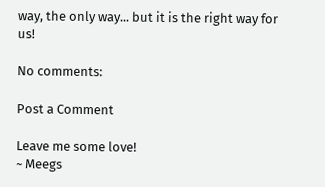way, the only way... but it is the right way for us!

No comments:

Post a Comment

Leave me some love!
~ Meegs